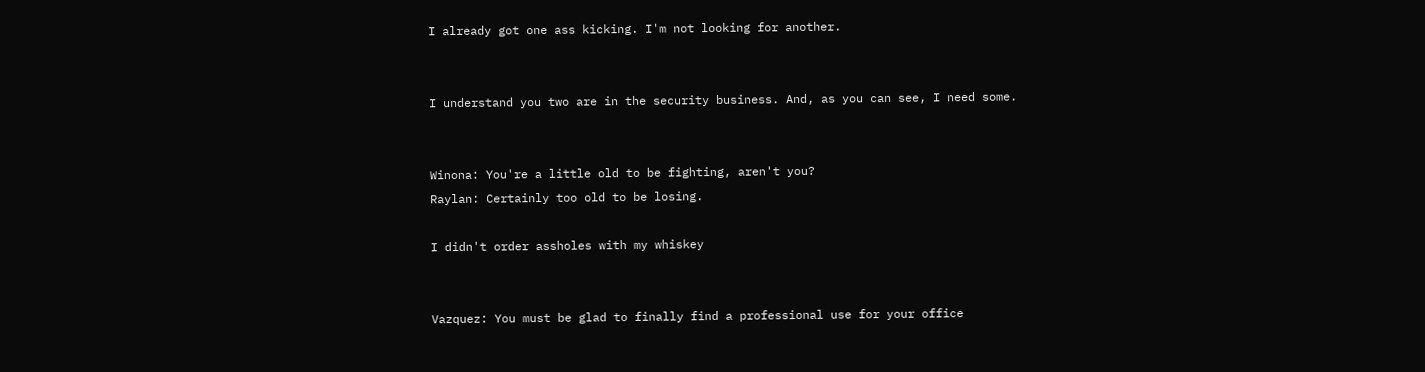I already got one ass kicking. I'm not looking for another.


I understand you two are in the security business. And, as you can see, I need some.


Winona: You're a little old to be fighting, aren't you?
Raylan: Certainly too old to be losing.

I didn't order assholes with my whiskey


Vazquez: You must be glad to finally find a professional use for your office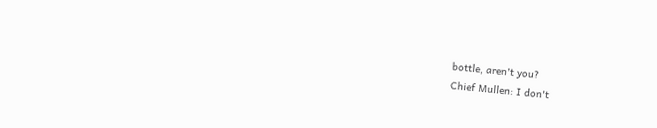bottle, aren't you?
Chief Mullen: I don't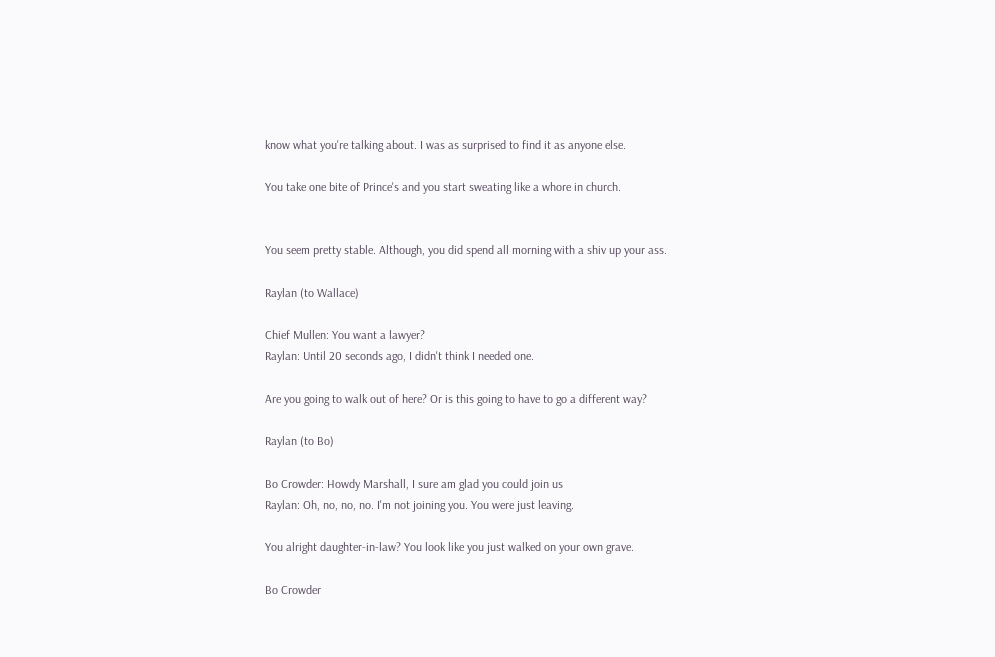know what you're talking about. I was as surprised to find it as anyone else.

You take one bite of Prince's and you start sweating like a whore in church.


You seem pretty stable. Although, you did spend all morning with a shiv up your ass.

Raylan (to Wallace)

Chief Mullen: You want a lawyer?
Raylan: Until 20 seconds ago, I didn't think I needed one.

Are you going to walk out of here? Or is this going to have to go a different way?

Raylan (to Bo)

Bo Crowder: Howdy Marshall, I sure am glad you could join us
Raylan: Oh, no, no, no. I'm not joining you. You were just leaving.

You alright daughter-in-law? You look like you just walked on your own grave.

Bo Crowder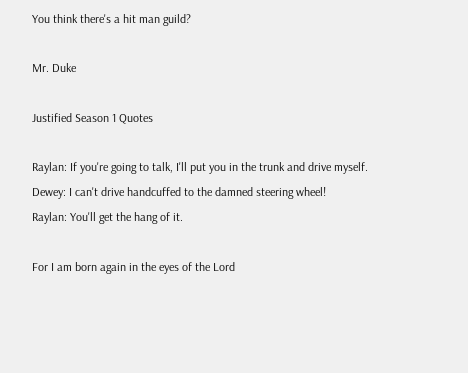You think there's a hit man guild?

Mr. Duke

Justified Season 1 Quotes

Raylan: If you're going to talk, I'll put you in the trunk and drive myself.
Dewey: I can't drive handcuffed to the damned steering wheel!
Raylan: You'll get the hang of it.

For I am born again in the eyes of the Lord